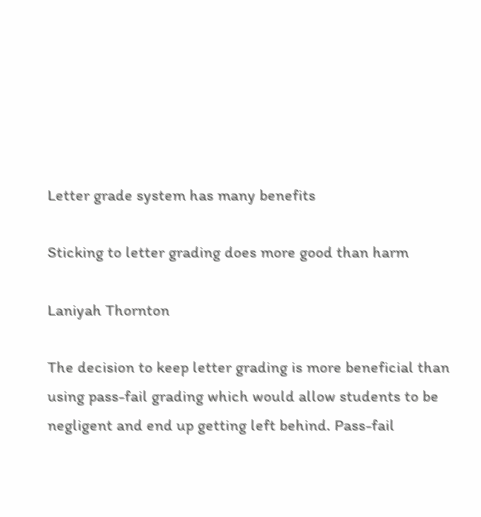Letter grade system has many benefits

Sticking to letter grading does more good than harm

Laniyah Thornton

The decision to keep letter grading is more beneficial than using pass-fail grading which would allow students to be negligent and end up getting left behind. Pass-fail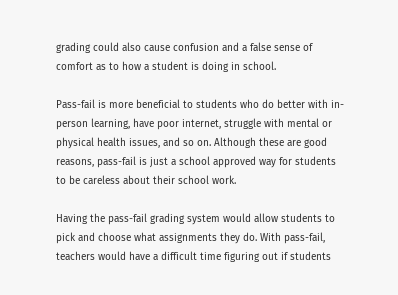grading could also cause confusion and a false sense of comfort as to how a student is doing in school.

Pass-fail is more beneficial to students who do better with in-person learning, have poor internet, struggle with mental or physical health issues, and so on. Although these are good reasons, pass-fail is just a school approved way for students to be careless about their school work.

Having the pass-fail grading system would allow students to pick and choose what assignments they do. With pass-fail, teachers would have a difficult time figuring out if students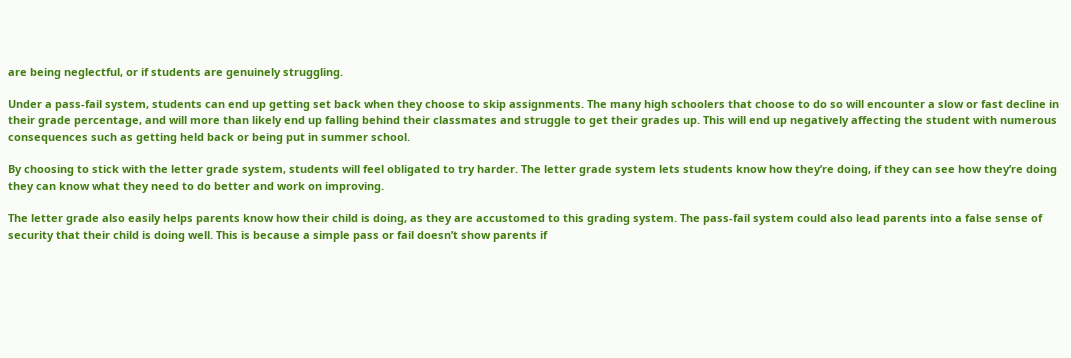are being neglectful, or if students are genuinely struggling.

Under a pass-fail system, students can end up getting set back when they choose to skip assignments. The many high schoolers that choose to do so will encounter a slow or fast decline in their grade percentage, and will more than likely end up falling behind their classmates and struggle to get their grades up. This will end up negatively affecting the student with numerous consequences such as getting held back or being put in summer school.

By choosing to stick with the letter grade system, students will feel obligated to try harder. The letter grade system lets students know how they’re doing, if they can see how they’re doing they can know what they need to do better and work on improving.

The letter grade also easily helps parents know how their child is doing, as they are accustomed to this grading system. The pass-fail system could also lead parents into a false sense of security that their child is doing well. This is because a simple pass or fail doesn’t show parents if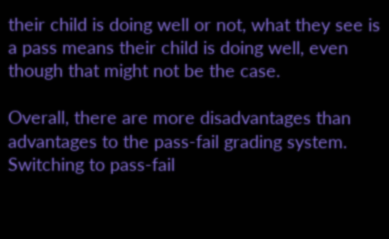their child is doing well or not, what they see is a pass means their child is doing well, even though that might not be the case.

Overall, there are more disadvantages than advantages to the pass-fail grading system. Switching to pass-fail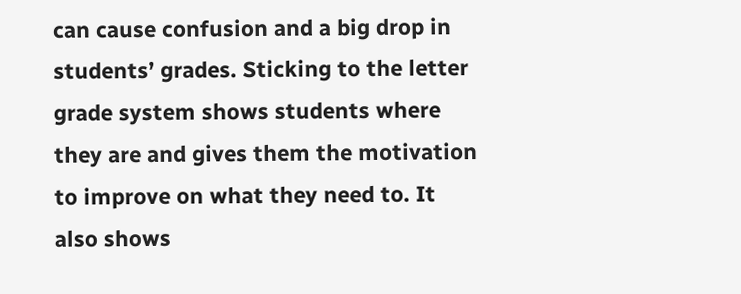can cause confusion and a big drop in students’ grades. Sticking to the letter grade system shows students where they are and gives them the motivation to improve on what they need to. It also shows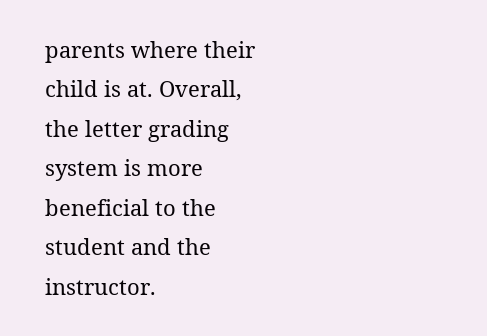parents where their child is at. Overall, the letter grading system is more beneficial to the student and the instructor.